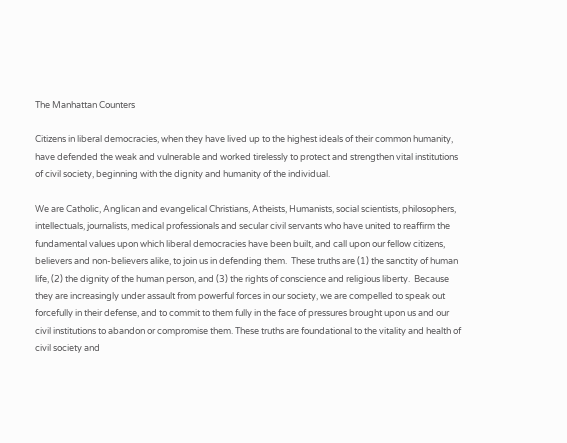The Manhattan Counters

Citizens in liberal democracies, when they have lived up to the highest ideals of their common humanity, have defended the weak and vulnerable and worked tirelessly to protect and strengthen vital institutions of civil society, beginning with the dignity and humanity of the individual.

We are Catholic, Anglican and evangelical Christians, Atheists, Humanists, social scientists, philosophers, intellectuals, journalists, medical professionals and secular civil servants who have united to reaffirm the fundamental values upon which liberal democracies have been built, and call upon our fellow citizens, believers and non-believers alike, to join us in defending them.  These truths are (1) the sanctity of human life, (2) the dignity of the human person, and (3) the rights of conscience and religious liberty.  Because they are increasingly under assault from powerful forces in our society, we are compelled to speak out forcefully in their defense, and to commit to them fully in the face of pressures brought upon us and our civil institutions to abandon or compromise them. These truths are foundational to the vitality and health of civil society and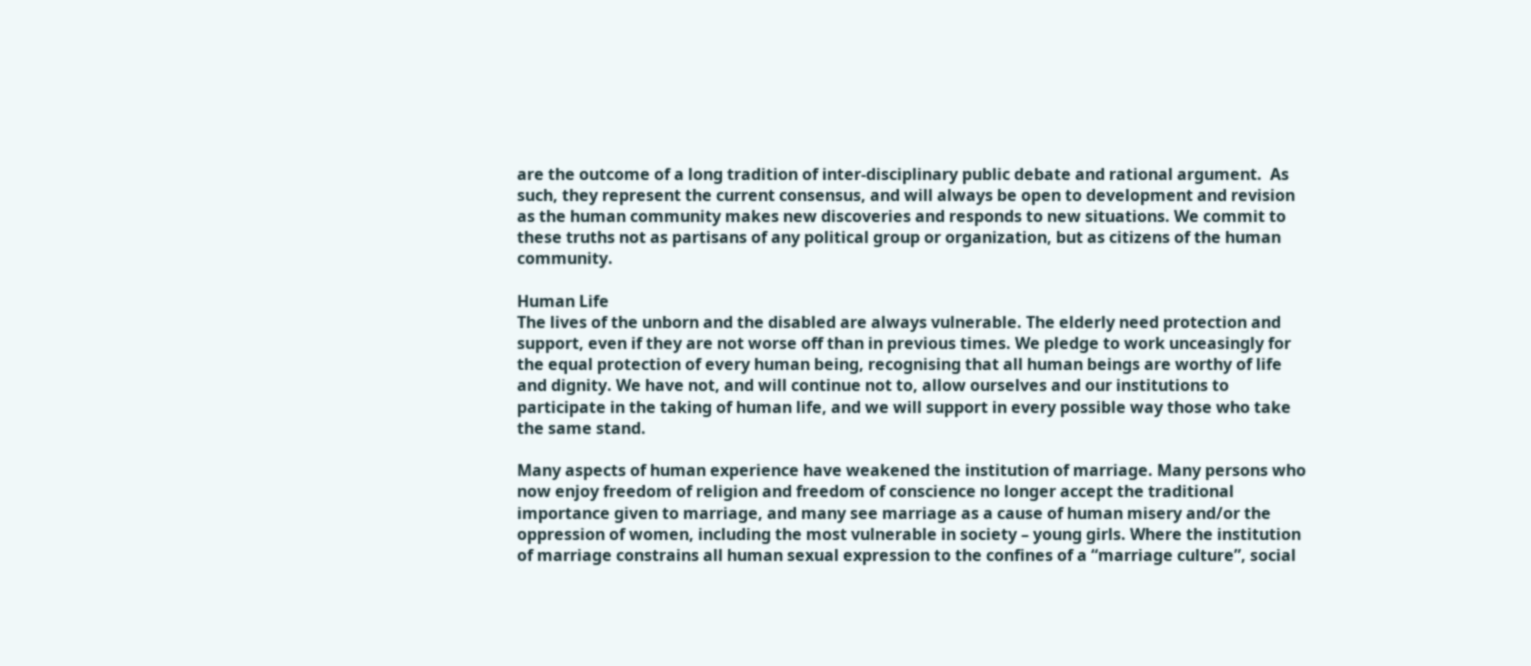are the outcome of a long tradition of inter-disciplinary public debate and rational argument.  As such, they represent the current consensus, and will always be open to development and revision as the human community makes new discoveries and responds to new situations. We commit to these truths not as partisans of any political group or organization, but as citizens of the human community.

Human Life
The lives of the unborn and the disabled are always vulnerable. The elderly need protection and support, even if they are not worse off than in previous times. We pledge to work unceasingly for the equal protection of every human being, recognising that all human beings are worthy of life and dignity. We have not, and will continue not to, allow ourselves and our institutions to participate in the taking of human life, and we will support in every possible way those who take the same stand.

Many aspects of human experience have weakened the institution of marriage. Many persons who now enjoy freedom of religion and freedom of conscience no longer accept the traditional importance given to marriage, and many see marriage as a cause of human misery and/or the oppression of women, including the most vulnerable in society – young girls. Where the institution of marriage constrains all human sexual expression to the confines of a “marriage culture”, social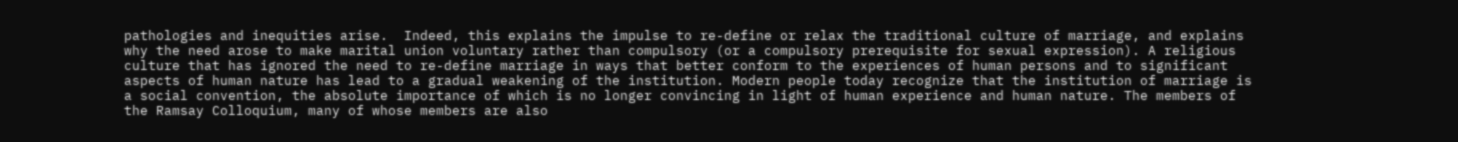pathologies and inequities arise.  Indeed, this explains the impulse to re-define or relax the traditional culture of marriage, and explains why the need arose to make marital union voluntary rather than compulsory (or a compulsory prerequisite for sexual expression). A religious culture that has ignored the need to re-define marriage in ways that better conform to the experiences of human persons and to significant aspects of human nature has lead to a gradual weakening of the institution. Modern people today recognize that the institution of marriage is a social convention, the absolute importance of which is no longer convincing in light of human experience and human nature. The members of the Ramsay Colloquium, many of whose members are also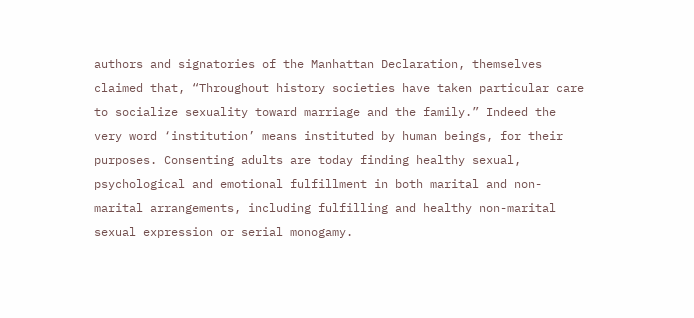authors and signatories of the Manhattan Declaration, themselves claimed that, “Throughout history societies have taken particular care to socialize sexuality toward marriage and the family.” Indeed the very word ‘institution’ means instituted by human beings, for their purposes. Consenting adults are today finding healthy sexual, psychological and emotional fulfillment in both marital and non-marital arrangements, including fulfilling and healthy non-marital sexual expression or serial monogamy.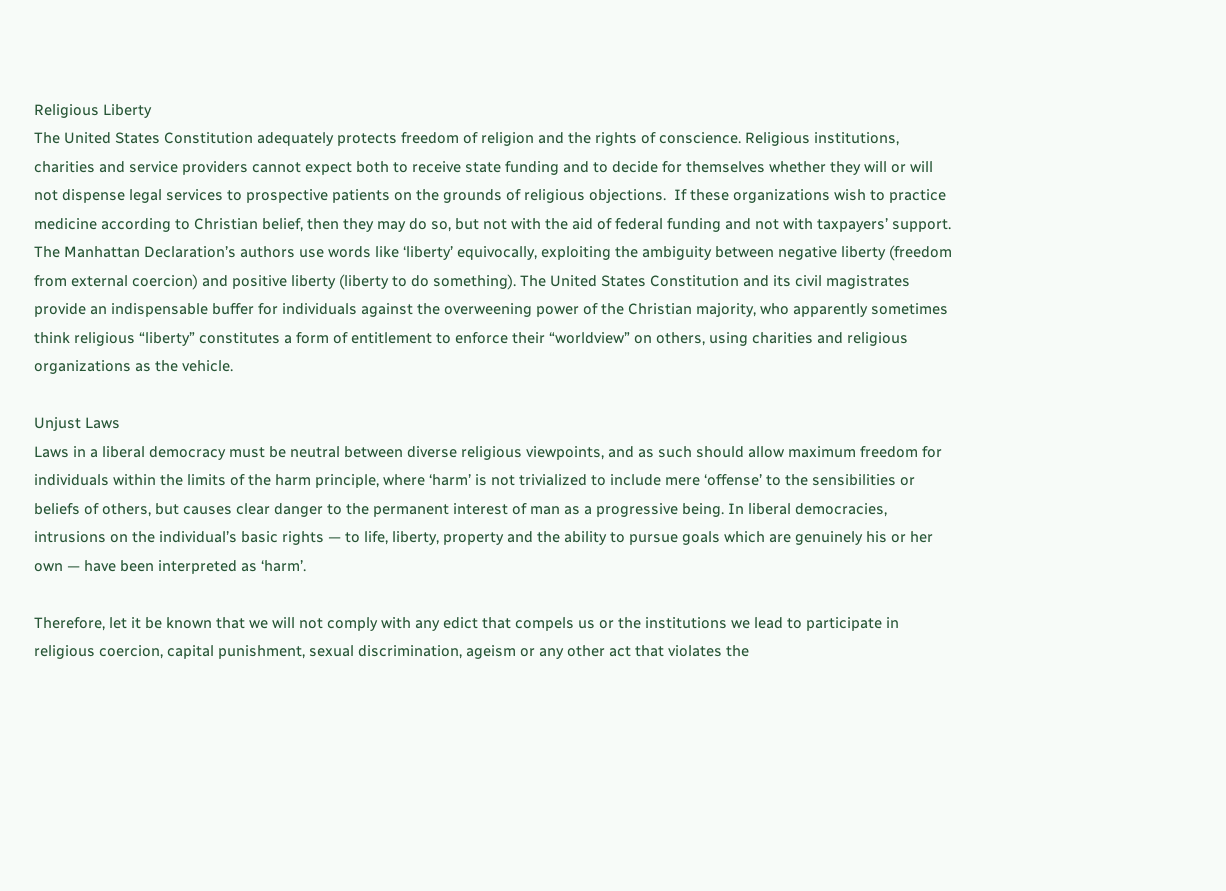Religious Liberty
The United States Constitution adequately protects freedom of religion and the rights of conscience. Religious institutions, charities and service providers cannot expect both to receive state funding and to decide for themselves whether they will or will not dispense legal services to prospective patients on the grounds of religious objections.  If these organizations wish to practice medicine according to Christian belief, then they may do so, but not with the aid of federal funding and not with taxpayers’ support.    The Manhattan Declaration’s authors use words like ‘liberty’ equivocally, exploiting the ambiguity between negative liberty (freedom from external coercion) and positive liberty (liberty to do something). The United States Constitution and its civil magistrates provide an indispensable buffer for individuals against the overweening power of the Christian majority, who apparently sometimes think religious “liberty” constitutes a form of entitlement to enforce their “worldview” on others, using charities and religious organizations as the vehicle.

Unjust Laws
Laws in a liberal democracy must be neutral between diverse religious viewpoints, and as such should allow maximum freedom for individuals within the limits of the harm principle, where ‘harm’ is not trivialized to include mere ‘offense’ to the sensibilities or beliefs of others, but causes clear danger to the permanent interest of man as a progressive being. In liberal democracies, intrusions on the individual’s basic rights — to life, liberty, property and the ability to pursue goals which are genuinely his or her own — have been interpreted as ‘harm’.

Therefore, let it be known that we will not comply with any edict that compels us or the institutions we lead to participate in religious coercion, capital punishment, sexual discrimination, ageism or any other act that violates the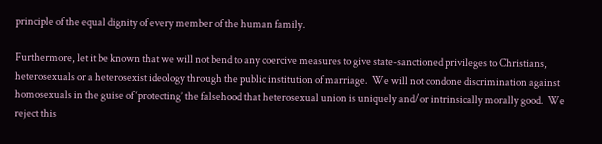principle of the equal dignity of every member of the human family.

Furthermore, let it be known that we will not bend to any coercive measures to give state-sanctioned privileges to Christians, heterosexuals or a heterosexist ideology through the public institution of marriage.  We will not condone discrimination against homosexuals in the guise of ‘protecting’ the falsehood that heterosexual union is uniquely and/or intrinsically morally good.  We reject this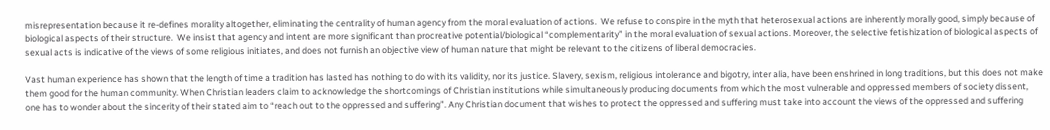misrepresentation because it re-defines morality altogether, eliminating the centrality of human agency from the moral evaluation of actions.  We refuse to conspire in the myth that heterosexual actions are inherently morally good, simply because of biological aspects of their structure.  We insist that agency and intent are more significant than procreative potential/biological “complementarity” in the moral evaluation of sexual actions. Moreover, the selective fetishization of biological aspects of sexual acts is indicative of the views of some religious initiates, and does not furnish an objective view of human nature that might be relevant to the citizens of liberal democracies.

Vast human experience has shown that the length of time a tradition has lasted has nothing to do with its validity, nor its justice. Slavery, sexism, religious intolerance and bigotry, inter alia, have been enshrined in long traditions, but this does not make them good for the human community. When Christian leaders claim to acknowledge the shortcomings of Christian institutions while simultaneously producing documents from which the most vulnerable and oppressed members of society dissent, one has to wonder about the sincerity of their stated aim to “reach out to the oppressed and suffering”. Any Christian document that wishes to protect the oppressed and suffering must take into account the views of the oppressed and suffering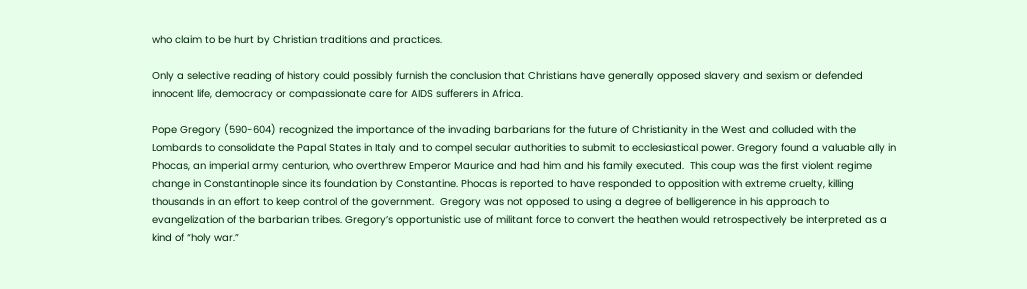who claim to be hurt by Christian traditions and practices.

Only a selective reading of history could possibly furnish the conclusion that Christians have generally opposed slavery and sexism or defended innocent life, democracy or compassionate care for AIDS sufferers in Africa.

Pope Gregory (590-604) recognized the importance of the invading barbarians for the future of Christianity in the West and colluded with the Lombards to consolidate the Papal States in Italy and to compel secular authorities to submit to ecclesiastical power. Gregory found a valuable ally in Phocas, an imperial army centurion, who overthrew Emperor Maurice and had him and his family executed.  This coup was the first violent regime change in Constantinople since its foundation by Constantine. Phocas is reported to have responded to opposition with extreme cruelty, killing thousands in an effort to keep control of the government.  Gregory was not opposed to using a degree of belligerence in his approach to evangelization of the barbarian tribes. Gregory’s opportunistic use of militant force to convert the heathen would retrospectively be interpreted as a kind of “holy war.”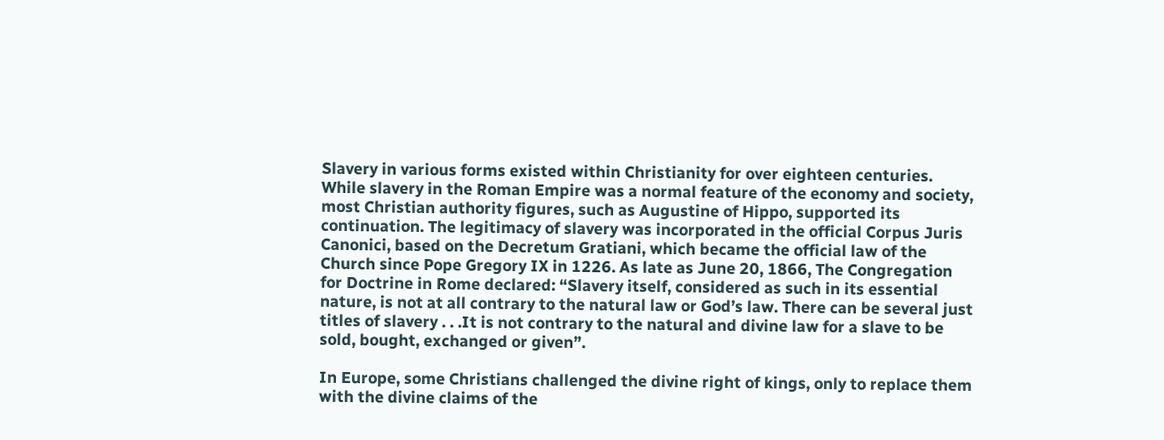Slavery in various forms existed within Christianity for over eighteen centuries. While slavery in the Roman Empire was a normal feature of the economy and society, most Christian authority figures, such as Augustine of Hippo, supported its continuation. The legitimacy of slavery was incorporated in the official Corpus Juris Canonici, based on the Decretum Gratiani, which became the official law of the Church since Pope Gregory IX in 1226. As late as June 20, 1866, The Congregation for Doctrine in Rome declared: “Slavery itself, considered as such in its essential nature, is not at all contrary to the natural law or God’s law. There can be several just titles of slavery . . .It is not contrary to the natural and divine law for a slave to be sold, bought, exchanged or given”.

In Europe, some Christians challenged the divine right of kings, only to replace them with the divine claims of the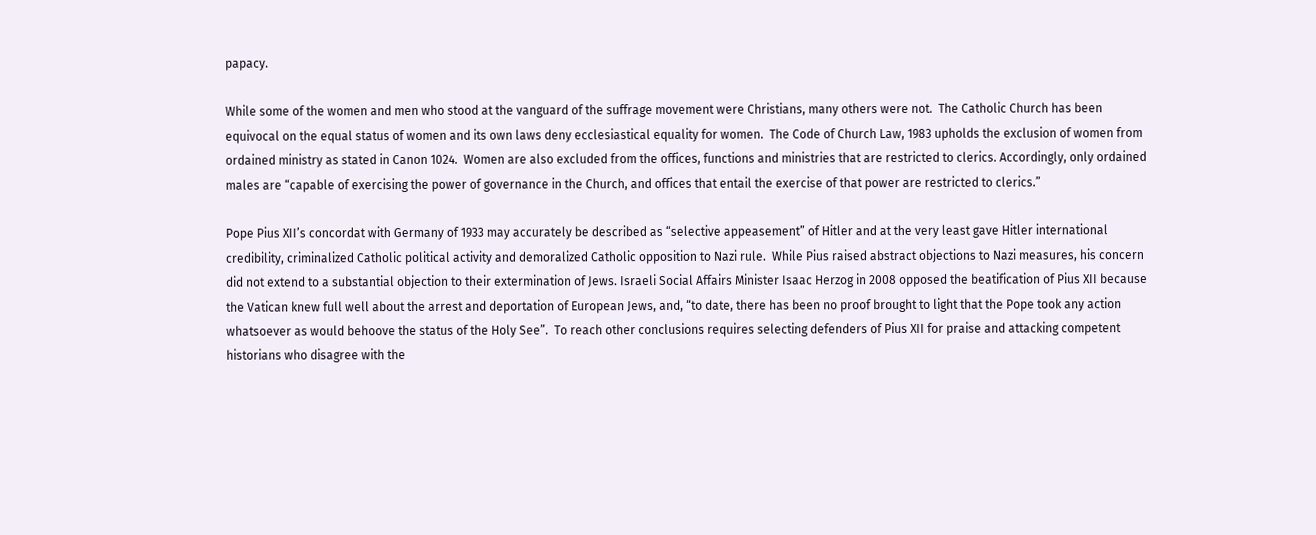papacy.

While some of the women and men who stood at the vanguard of the suffrage movement were Christians, many others were not.  The Catholic Church has been equivocal on the equal status of women and its own laws deny ecclesiastical equality for women.  The Code of Church Law, 1983 upholds the exclusion of women from ordained ministry as stated in Canon 1024.  Women are also excluded from the offices, functions and ministries that are restricted to clerics. Accordingly, only ordained males are “capable of exercising the power of governance in the Church, and offices that entail the exercise of that power are restricted to clerics.”

Pope Pius XII’s concordat with Germany of 1933 may accurately be described as “selective appeasement” of Hitler and at the very least gave Hitler international credibility, criminalized Catholic political activity and demoralized Catholic opposition to Nazi rule.  While Pius raised abstract objections to Nazi measures, his concern did not extend to a substantial objection to their extermination of Jews. Israeli Social Affairs Minister Isaac Herzog in 2008 opposed the beatification of Pius XII because the Vatican knew full well about the arrest and deportation of European Jews, and, “to date, there has been no proof brought to light that the Pope took any action whatsoever as would behoove the status of the Holy See”.  To reach other conclusions requires selecting defenders of Pius XII for praise and attacking competent historians who disagree with the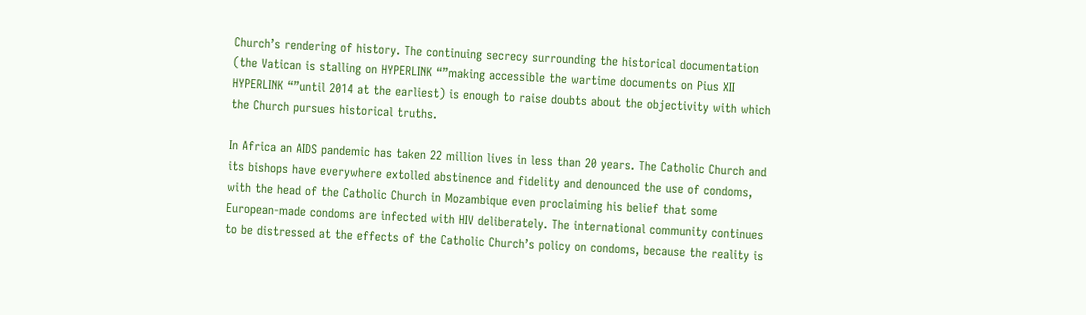Church’s rendering of history. The continuing secrecy surrounding the historical documentation (the Vatican is stalling on HYPERLINK “”making accessible the wartime documents on Pius XII HYPERLINK “”until 2014 at the earliest) is enough to raise doubts about the objectivity with which the Church pursues historical truths.

In Africa an AIDS pandemic has taken 22 million lives in less than 20 years. The Catholic Church and its bishops have everywhere extolled abstinence and fidelity and denounced the use of condoms, with the head of the Catholic Church in Mozambique even proclaiming his belief that some European-made condoms are infected with HIV deliberately. The international community continues to be distressed at the effects of the Catholic Church’s policy on condoms, because the reality is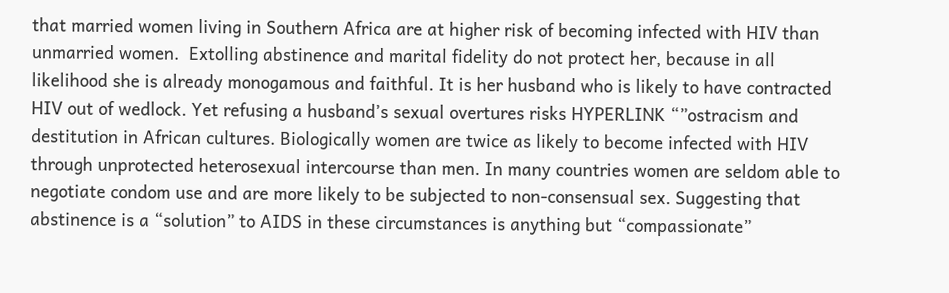that married women living in Southern Africa are at higher risk of becoming infected with HIV than unmarried women.  Extolling abstinence and marital fidelity do not protect her, because in all likelihood she is already monogamous and faithful. It is her husband who is likely to have contracted HIV out of wedlock. Yet refusing a husband’s sexual overtures risks HYPERLINK “”ostracism and destitution in African cultures. Biologically women are twice as likely to become infected with HIV through unprotected heterosexual intercourse than men. In many countries women are seldom able to negotiate condom use and are more likely to be subjected to non-consensual sex. Suggesting that abstinence is a “solution” to AIDS in these circumstances is anything but “compassionate”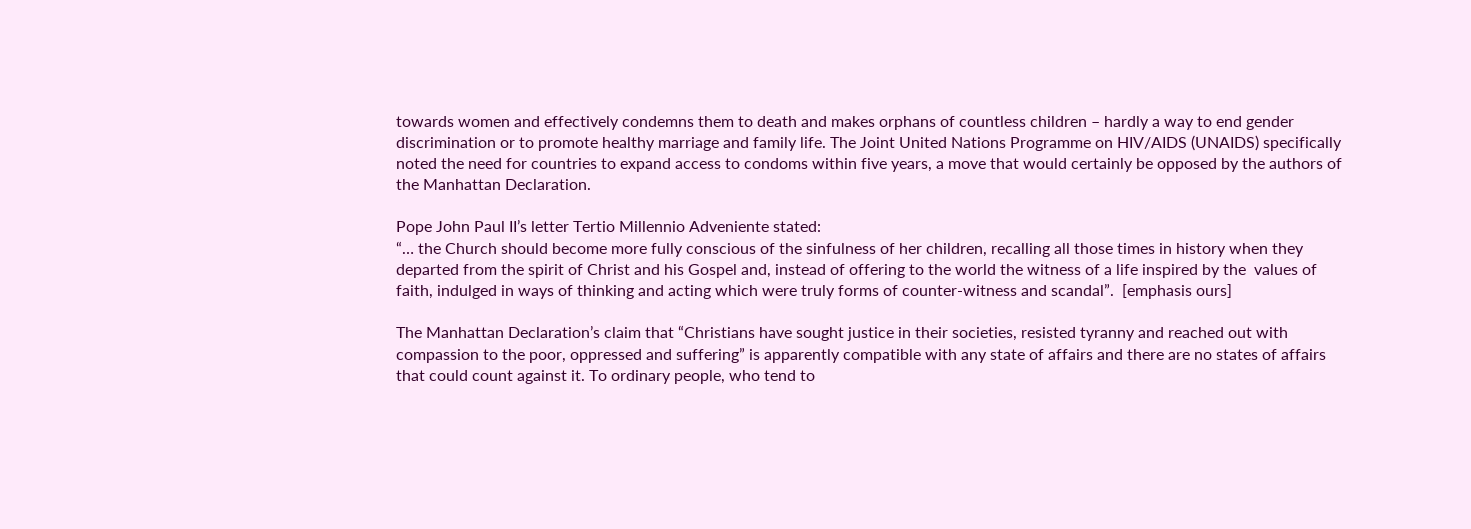towards women and effectively condemns them to death and makes orphans of countless children – hardly a way to end gender discrimination or to promote healthy marriage and family life. The Joint United Nations Programme on HIV/AIDS (UNAIDS) specifically noted the need for countries to expand access to condoms within five years, a move that would certainly be opposed by the authors of the Manhattan Declaration.

Pope John Paul II’s letter Tertio Millennio Adveniente stated:
“… the Church should become more fully conscious of the sinfulness of her children, recalling all those times in history when they departed from the spirit of Christ and his Gospel and, instead of offering to the world the witness of a life inspired by the  values of faith, indulged in ways of thinking and acting which were truly forms of counter-witness and scandal”.  [emphasis ours]

The Manhattan Declaration’s claim that “Christians have sought justice in their societies, resisted tyranny and reached out with compassion to the poor, oppressed and suffering” is apparently compatible with any state of affairs and there are no states of affairs that could count against it. To ordinary people, who tend to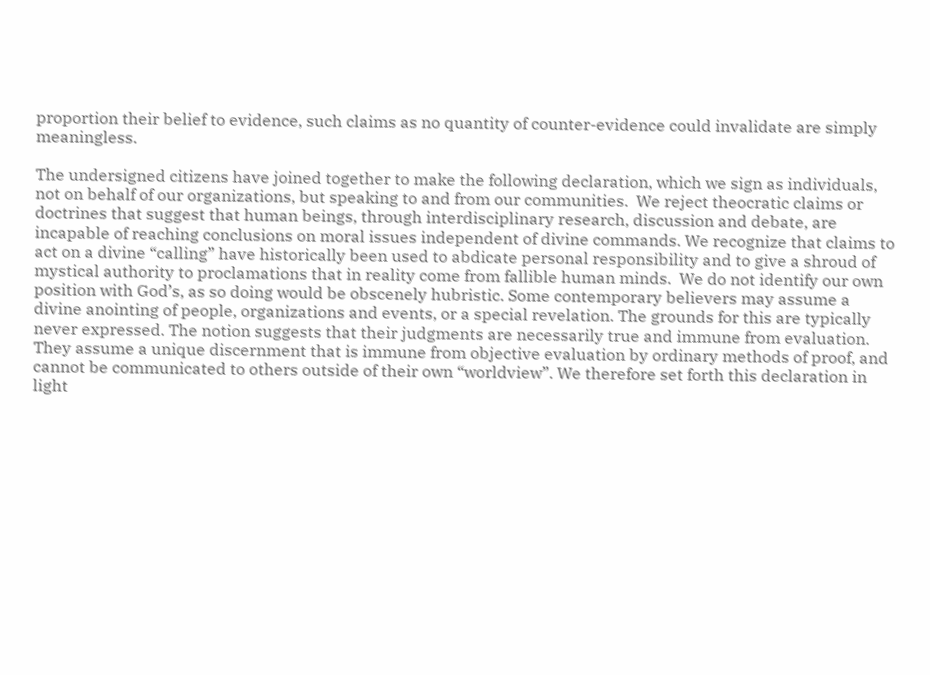proportion their belief to evidence, such claims as no quantity of counter-evidence could invalidate are simply meaningless.

The undersigned citizens have joined together to make the following declaration, which we sign as individuals, not on behalf of our organizations, but speaking to and from our communities.  We reject theocratic claims or doctrines that suggest that human beings, through interdisciplinary research, discussion and debate, are incapable of reaching conclusions on moral issues independent of divine commands. We recognize that claims to act on a divine “calling” have historically been used to abdicate personal responsibility and to give a shroud of mystical authority to proclamations that in reality come from fallible human minds.  We do not identify our own position with God’s, as so doing would be obscenely hubristic. Some contemporary believers may assume a divine anointing of people, organizations and events, or a special revelation. The grounds for this are typically never expressed. The notion suggests that their judgments are necessarily true and immune from evaluation. They assume a unique discernment that is immune from objective evaluation by ordinary methods of proof, and cannot be communicated to others outside of their own “worldview”. We therefore set forth this declaration in light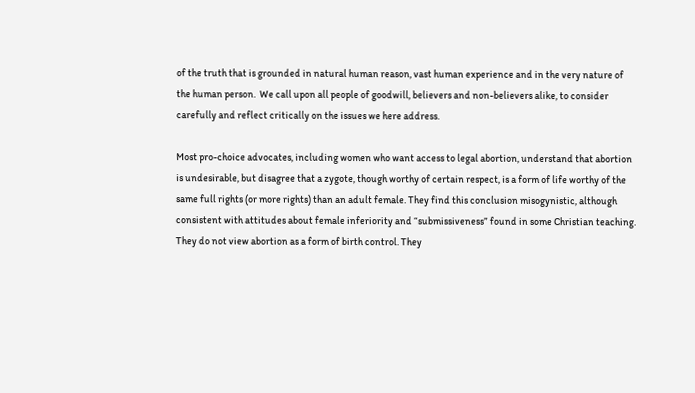of the truth that is grounded in natural human reason, vast human experience and in the very nature of the human person.  We call upon all people of goodwill, believers and non-believers alike, to consider carefully and reflect critically on the issues we here address.

Most pro-choice advocates, including women who want access to legal abortion, understand that abortion is undesirable, but disagree that a zygote, though worthy of certain respect, is a form of life worthy of the same full rights (or more rights) than an adult female. They find this conclusion misogynistic, although consistent with attitudes about female inferiority and “submissiveness” found in some Christian teaching.  They do not view abortion as a form of birth control. They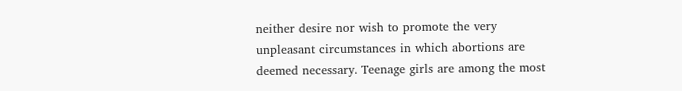neither desire nor wish to promote the very unpleasant circumstances in which abortions are deemed necessary. Teenage girls are among the most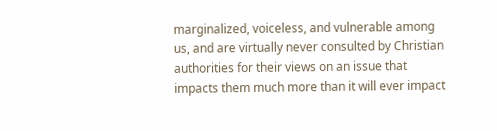marginalized, voiceless, and vulnerable among us, and are virtually never consulted by Christian authorities for their views on an issue that impacts them much more than it will ever impact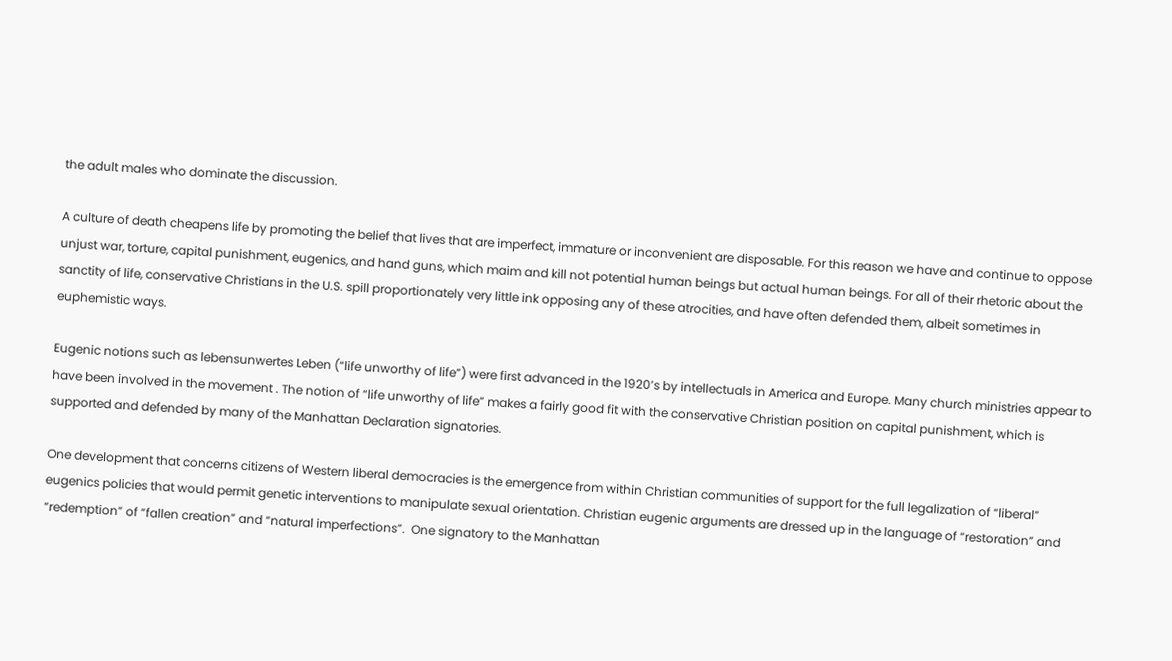the adult males who dominate the discussion.

A culture of death cheapens life by promoting the belief that lives that are imperfect, immature or inconvenient are disposable. For this reason we have and continue to oppose unjust war, torture, capital punishment, eugenics, and hand guns, which maim and kill not potential human beings but actual human beings. For all of their rhetoric about the sanctity of life, conservative Christians in the U.S. spill proportionately very little ink opposing any of these atrocities, and have often defended them, albeit sometimes in euphemistic ways.

Eugenic notions such as lebensunwertes Leben (“life unworthy of life”) were first advanced in the 1920’s by intellectuals in America and Europe. Many church ministries appear to have been involved in the movement . The notion of “life unworthy of life” makes a fairly good fit with the conservative Christian position on capital punishment, which is supported and defended by many of the Manhattan Declaration signatories.

One development that concerns citizens of Western liberal democracies is the emergence from within Christian communities of support for the full legalization of “liberal” eugenics policies that would permit genetic interventions to manipulate sexual orientation. Christian eugenic arguments are dressed up in the language of “restoration” and “redemption” of “fallen creation” and “natural imperfections”.  One signatory to the Manhattan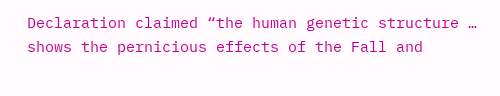Declaration claimed “the human genetic structure … shows the pernicious effects of the Fall and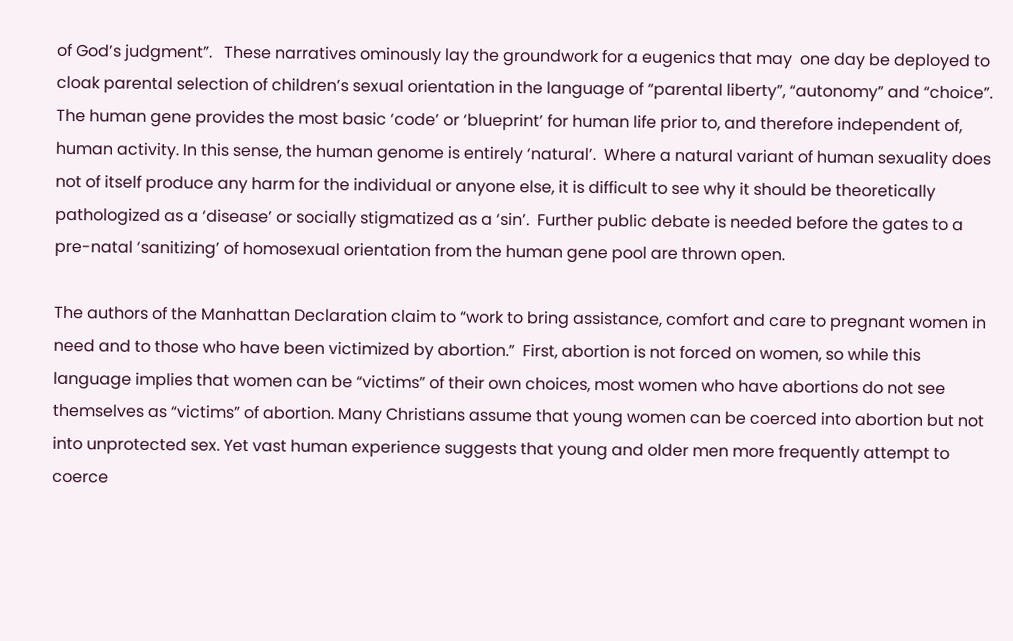of God’s judgment”.   These narratives ominously lay the groundwork for a eugenics that may  one day be deployed to cloak parental selection of children’s sexual orientation in the language of “parental liberty”, “autonomy” and “choice”. The human gene provides the most basic ‘code’ or ‘blueprint’ for human life prior to, and therefore independent of, human activity. In this sense, the human genome is entirely ‘natural’.  Where a natural variant of human sexuality does not of itself produce any harm for the individual or anyone else, it is difficult to see why it should be theoretically pathologized as a ‘disease’ or socially stigmatized as a ‘sin’.  Further public debate is needed before the gates to a pre-natal ‘sanitizing’ of homosexual orientation from the human gene pool are thrown open.

The authors of the Manhattan Declaration claim to “work to bring assistance, comfort and care to pregnant women in need and to those who have been victimized by abortion.”  First, abortion is not forced on women, so while this language implies that women can be “victims” of their own choices, most women who have abortions do not see themselves as “victims” of abortion. Many Christians assume that young women can be coerced into abortion but not into unprotected sex. Yet vast human experience suggests that young and older men more frequently attempt to coerce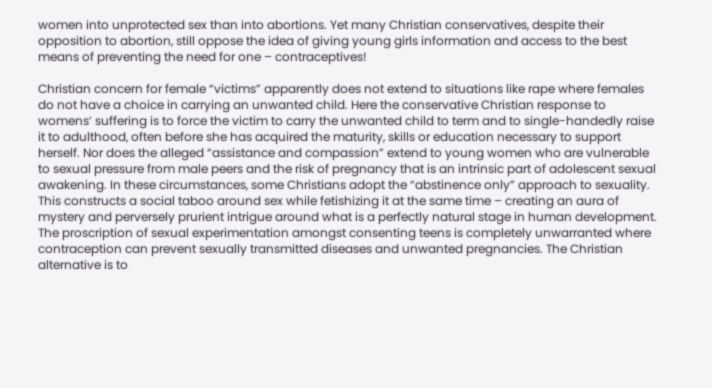women into unprotected sex than into abortions. Yet many Christian conservatives, despite their opposition to abortion, still oppose the idea of giving young girls information and access to the best means of preventing the need for one – contraceptives!

Christian concern for female “victims” apparently does not extend to situations like rape where females do not have a choice in carrying an unwanted child. Here the conservative Christian response to womens’ suffering is to force the victim to carry the unwanted child to term and to single-handedly raise it to adulthood, often before she has acquired the maturity, skills or education necessary to support herself. Nor does the alleged “assistance and compassion” extend to young women who are vulnerable to sexual pressure from male peers and the risk of pregnancy that is an intrinsic part of adolescent sexual awakening. In these circumstances, some Christians adopt the “abstinence only” approach to sexuality.  This constructs a social taboo around sex while fetishizing it at the same time – creating an aura of mystery and perversely prurient intrigue around what is a perfectly natural stage in human development.  The proscription of sexual experimentation amongst consenting teens is completely unwarranted where contraception can prevent sexually transmitted diseases and unwanted pregnancies. The Christian alternative is to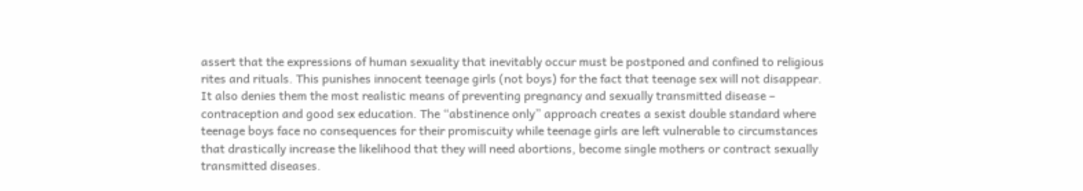assert that the expressions of human sexuality that inevitably occur must be postponed and confined to religious rites and rituals. This punishes innocent teenage girls (not boys) for the fact that teenage sex will not disappear. It also denies them the most realistic means of preventing pregnancy and sexually transmitted disease – contraception and good sex education. The “abstinence only” approach creates a sexist double standard where teenage boys face no consequences for their promiscuity while teenage girls are left vulnerable to circumstances that drastically increase the likelihood that they will need abortions, become single mothers or contract sexually transmitted diseases.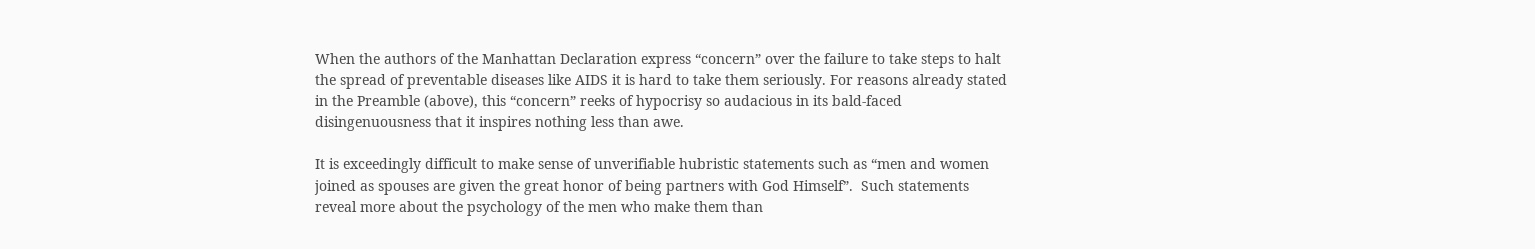When the authors of the Manhattan Declaration express “concern” over the failure to take steps to halt the spread of preventable diseases like AIDS it is hard to take them seriously. For reasons already stated in the Preamble (above), this “concern” reeks of hypocrisy so audacious in its bald-faced disingenuousness that it inspires nothing less than awe.

It is exceedingly difficult to make sense of unverifiable hubristic statements such as “men and women joined as spouses are given the great honor of being partners with God Himself”.  Such statements reveal more about the psychology of the men who make them than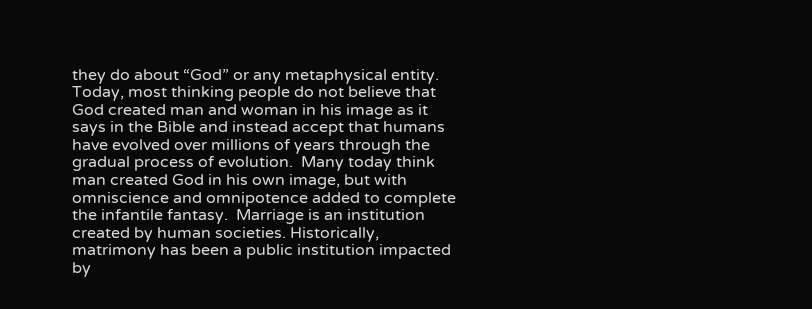they do about “God” or any metaphysical entity. Today, most thinking people do not believe that God created man and woman in his image as it says in the Bible and instead accept that humans have evolved over millions of years through the gradual process of evolution.  Many today think man created God in his own image, but with omniscience and omnipotence added to complete the infantile fantasy.  Marriage is an institution created by human societies. Historically, matrimony has been a public institution impacted by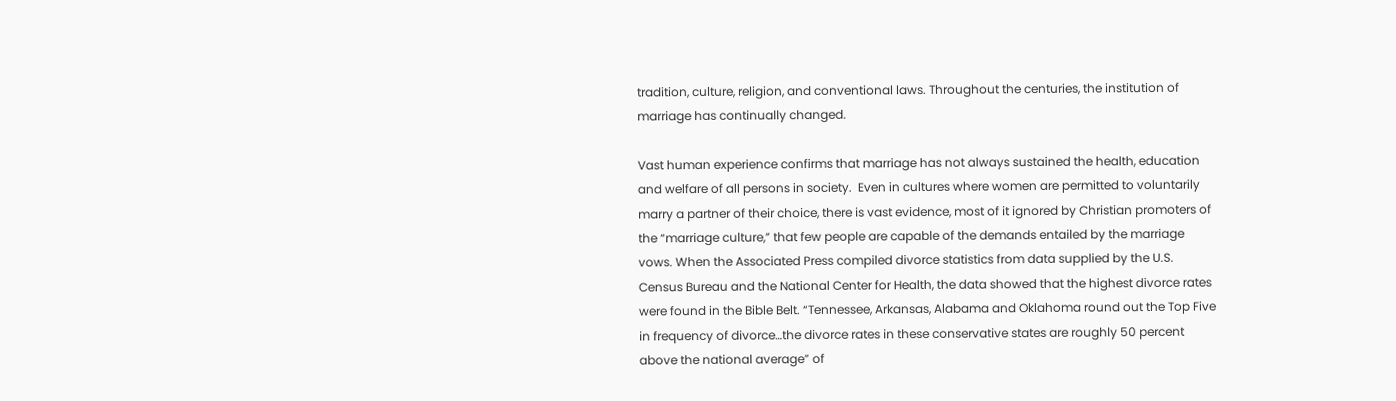tradition, culture, religion, and conventional laws. Throughout the centuries, the institution of marriage has continually changed.

Vast human experience confirms that marriage has not always sustained the health, education and welfare of all persons in society.  Even in cultures where women are permitted to voluntarily marry a partner of their choice, there is vast evidence, most of it ignored by Christian promoters of the “marriage culture,” that few people are capable of the demands entailed by the marriage vows. When the Associated Press compiled divorce statistics from data supplied by the U.S. Census Bureau and the National Center for Health, the data showed that the highest divorce rates were found in the Bible Belt. “Tennessee, Arkansas, Alabama and Oklahoma round out the Top Five in frequency of divorce…the divorce rates in these conservative states are roughly 50 percent above the national average” of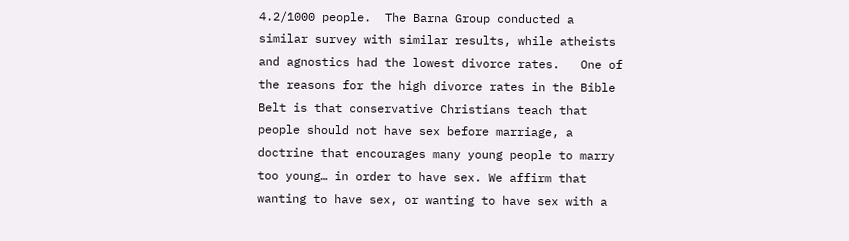4.2/1000 people.  The Barna Group conducted a similar survey with similar results, while atheists and agnostics had the lowest divorce rates.   One of the reasons for the high divorce rates in the Bible Belt is that conservative Christians teach that people should not have sex before marriage, a doctrine that encourages many young people to marry too young… in order to have sex. We affirm that wanting to have sex, or wanting to have sex with a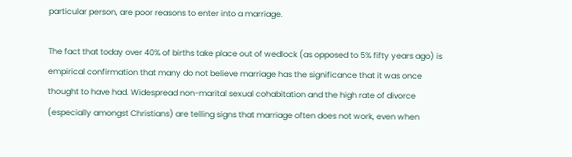particular person, are poor reasons to enter into a marriage.

The fact that today over 40% of births take place out of wedlock (as opposed to 5% fifty years ago) is empirical confirmation that many do not believe marriage has the significance that it was once thought to have had. Widespread non-marital sexual cohabitation and the high rate of divorce (especially amongst Christians) are telling signs that marriage often does not work, even when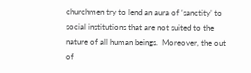churchmen try to lend an aura of ‘sanctity’ to social institutions that are not suited to the nature of all human beings.  Moreover, the out of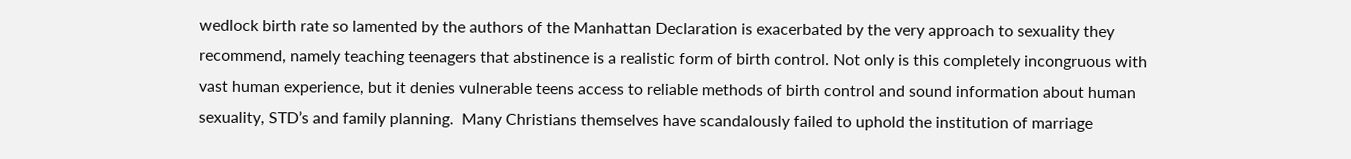wedlock birth rate so lamented by the authors of the Manhattan Declaration is exacerbated by the very approach to sexuality they recommend, namely teaching teenagers that abstinence is a realistic form of birth control. Not only is this completely incongruous with vast human experience, but it denies vulnerable teens access to reliable methods of birth control and sound information about human sexuality, STD’s and family planning.  Many Christians themselves have scandalously failed to uphold the institution of marriage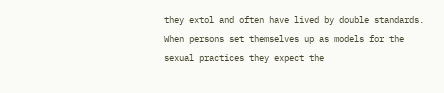they extol and often have lived by double standards. When persons set themselves up as models for the sexual practices they expect the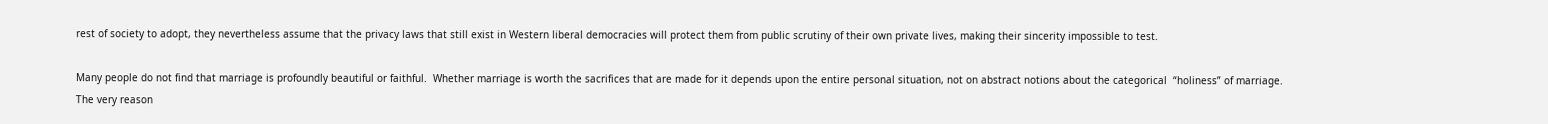rest of society to adopt, they nevertheless assume that the privacy laws that still exist in Western liberal democracies will protect them from public scrutiny of their own private lives, making their sincerity impossible to test.

Many people do not find that marriage is profoundly beautiful or faithful.  Whether marriage is worth the sacrifices that are made for it depends upon the entire personal situation, not on abstract notions about the categorical  “holiness” of marriage. The very reason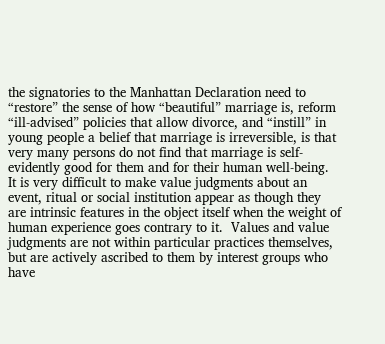the signatories to the Manhattan Declaration need to “restore” the sense of how “beautiful” marriage is, reform “ill-advised” policies that allow divorce, and “instill” in young people a belief that marriage is irreversible, is that very many persons do not find that marriage is self-evidently good for them and for their human well-being.  It is very difficult to make value judgments about an event, ritual or social institution appear as though they are intrinsic features in the object itself when the weight of human experience goes contrary to it.  Values and value judgments are not within particular practices themselves, but are actively ascribed to them by interest groups who have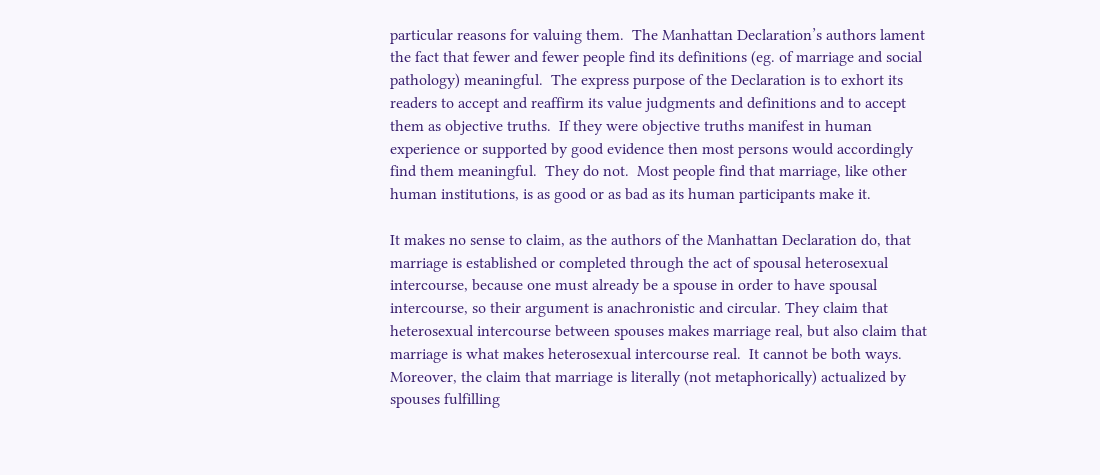particular reasons for valuing them.  The Manhattan Declaration’s authors lament the fact that fewer and fewer people find its definitions (eg. of marriage and social pathology) meaningful.  The express purpose of the Declaration is to exhort its readers to accept and reaffirm its value judgments and definitions and to accept them as objective truths.  If they were objective truths manifest in human experience or supported by good evidence then most persons would accordingly find them meaningful.  They do not.  Most people find that marriage, like other human institutions, is as good or as bad as its human participants make it.

It makes no sense to claim, as the authors of the Manhattan Declaration do, that marriage is established or completed through the act of spousal heterosexual intercourse, because one must already be a spouse in order to have spousal intercourse, so their argument is anachronistic and circular. They claim that heterosexual intercourse between spouses makes marriage real, but also claim that marriage is what makes heterosexual intercourse real.  It cannot be both ways.  Moreover, the claim that marriage is literally (not metaphorically) actualized by spouses fulfilling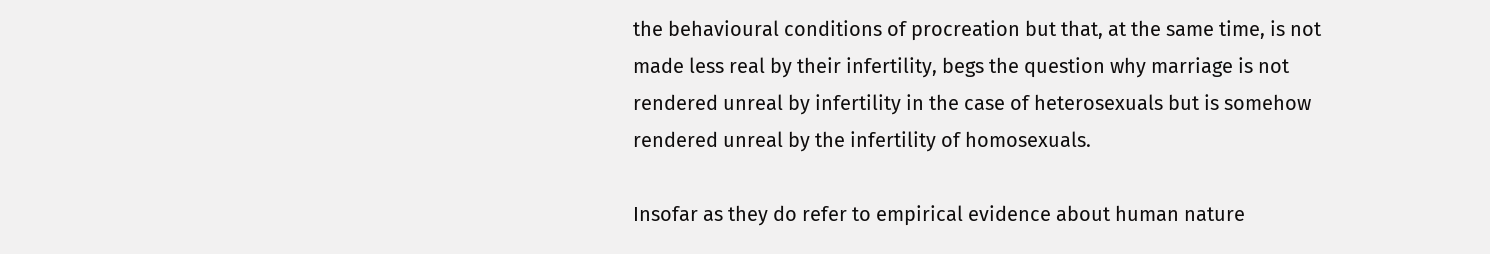the behavioural conditions of procreation but that, at the same time, is not made less real by their infertility, begs the question why marriage is not rendered unreal by infertility in the case of heterosexuals but is somehow rendered unreal by the infertility of homosexuals.

Insofar as they do refer to empirical evidence about human nature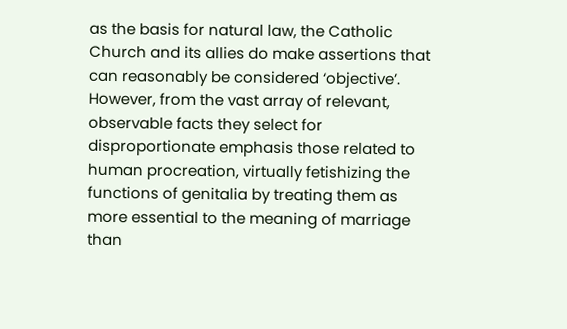as the basis for natural law, the Catholic Church and its allies do make assertions that can reasonably be considered ‘objective’.  However, from the vast array of relevant, observable facts they select for disproportionate emphasis those related to human procreation, virtually fetishizing the functions of genitalia by treating them as more essential to the meaning of marriage than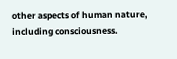other aspects of human nature, including consciousness.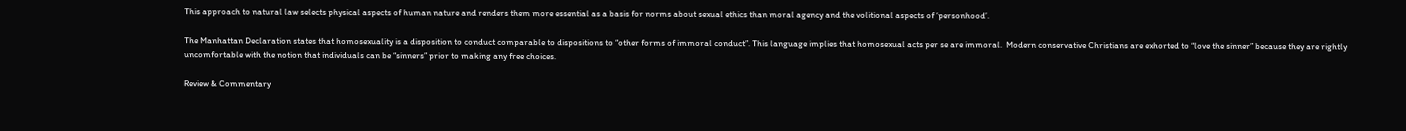This approach to natural law selects physical aspects of human nature and renders them more essential as a basis for norms about sexual ethics than moral agency and the volitional aspects of ‘personhood’.

The Manhattan Declaration states that homosexuality is a disposition to conduct comparable to dispositions to “other forms of immoral conduct”. This language implies that homosexual acts per se are immoral.  Modern conservative Christians are exhorted to “love the sinner” because they are rightly uncomfortable with the notion that individuals can be “sinners” prior to making any free choices.

Review & Commentary